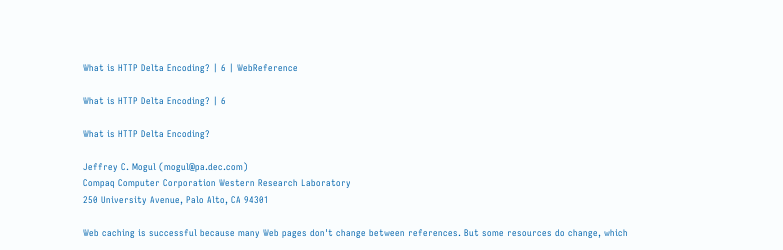What is HTTP Delta Encoding? | 6 | WebReference

What is HTTP Delta Encoding? | 6

What is HTTP Delta Encoding?

Jeffrey C. Mogul (mogul@pa.dec.com)
Compaq Computer Corporation Western Research Laboratory
250 University Avenue, Palo Alto, CA 94301

Web caching is successful because many Web pages don't change between references. But some resources do change, which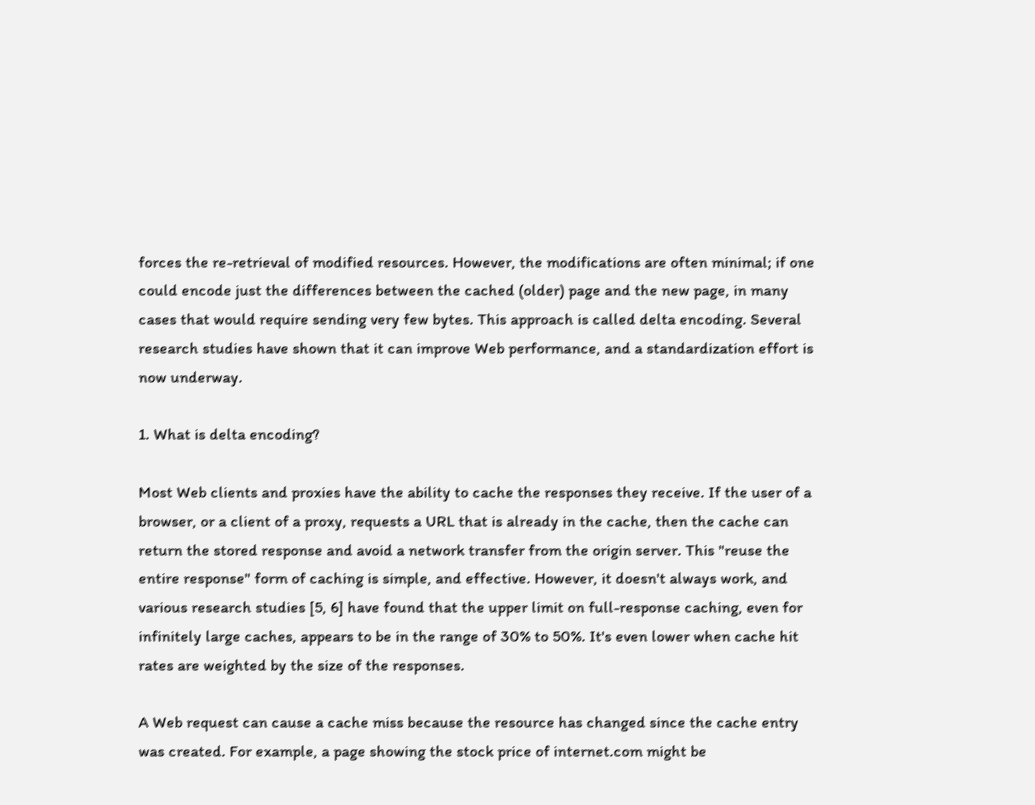forces the re-retrieval of modified resources. However, the modifications are often minimal; if one could encode just the differences between the cached (older) page and the new page, in many cases that would require sending very few bytes. This approach is called delta encoding. Several research studies have shown that it can improve Web performance, and a standardization effort is now underway.

1. What is delta encoding?

Most Web clients and proxies have the ability to cache the responses they receive. If the user of a browser, or a client of a proxy, requests a URL that is already in the cache, then the cache can return the stored response and avoid a network transfer from the origin server. This "reuse the entire response" form of caching is simple, and effective. However, it doesn't always work, and various research studies [5, 6] have found that the upper limit on full-response caching, even for infinitely large caches, appears to be in the range of 30% to 50%. It's even lower when cache hit rates are weighted by the size of the responses.

A Web request can cause a cache miss because the resource has changed since the cache entry was created. For example, a page showing the stock price of internet.com might be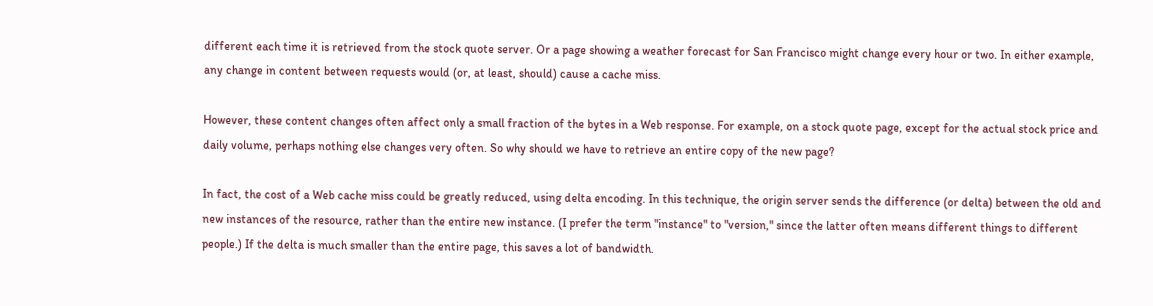different each time it is retrieved from the stock quote server. Or a page showing a weather forecast for San Francisco might change every hour or two. In either example, any change in content between requests would (or, at least, should) cause a cache miss.

However, these content changes often affect only a small fraction of the bytes in a Web response. For example, on a stock quote page, except for the actual stock price and daily volume, perhaps nothing else changes very often. So why should we have to retrieve an entire copy of the new page?

In fact, the cost of a Web cache miss could be greatly reduced, using delta encoding. In this technique, the origin server sends the difference (or delta) between the old and new instances of the resource, rather than the entire new instance. (I prefer the term "instance" to "version," since the latter often means different things to different people.) If the delta is much smaller than the entire page, this saves a lot of bandwidth.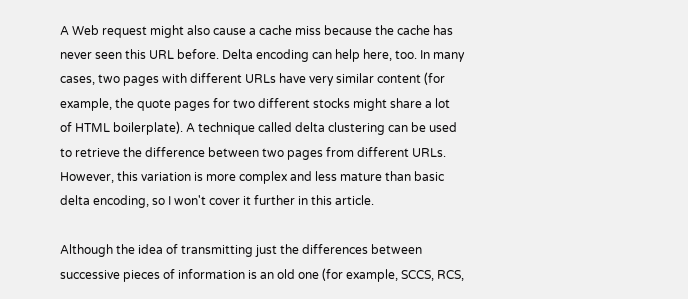A Web request might also cause a cache miss because the cache has never seen this URL before. Delta encoding can help here, too. In many cases, two pages with different URLs have very similar content (for example, the quote pages for two different stocks might share a lot of HTML boilerplate). A technique called delta clustering can be used to retrieve the difference between two pages from different URLs. However, this variation is more complex and less mature than basic delta encoding, so I won't cover it further in this article.

Although the idea of transmitting just the differences between successive pieces of information is an old one (for example, SCCS, RCS,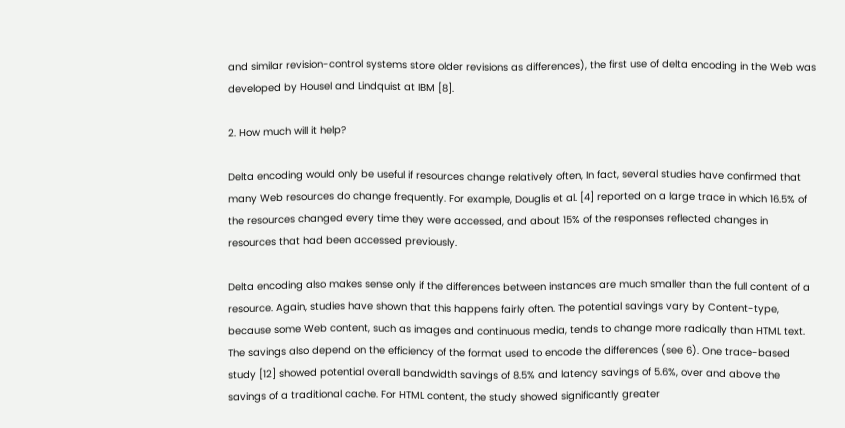and similar revision-control systems store older revisions as differences), the first use of delta encoding in the Web was developed by Housel and Lindquist at IBM [8].

2. How much will it help?

Delta encoding would only be useful if resources change relatively often, In fact, several studies have confirmed that many Web resources do change frequently. For example, Douglis et al. [4] reported on a large trace in which 16.5% of the resources changed every time they were accessed, and about 15% of the responses reflected changes in resources that had been accessed previously.

Delta encoding also makes sense only if the differences between instances are much smaller than the full content of a resource. Again, studies have shown that this happens fairly often. The potential savings vary by Content-type, because some Web content, such as images and continuous media, tends to change more radically than HTML text. The savings also depend on the efficiency of the format used to encode the differences (see 6). One trace-based study [12] showed potential overall bandwidth savings of 8.5% and latency savings of 5.6%, over and above the savings of a traditional cache. For HTML content, the study showed significantly greater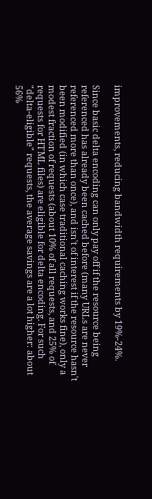improvements, reducing bandwidth requirements by 19%-24%.

Since basic delta encoding can only pay off if the resource being referenced has already been cached before (many URLs are never referenced more than once), and isn't of interest if the resource hasn't been modified (in which case traditional caching works fine), only a modest fraction of requests (about 10% of all requests, and 25% of requests for HTML files) are eligible for delta encoding. For such "delta-eligible" requests, the average savings are a lot higher: about 56%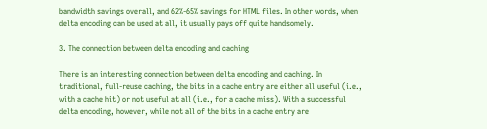bandwidth savings overall, and 62%-65% savings for HTML files. In other words, when delta encoding can be used at all, it usually pays off quite handsomely.

3. The connection between delta encoding and caching

There is an interesting connection between delta encoding and caching. In traditional, full-reuse caching, the bits in a cache entry are either all useful (i.e., with a cache hit) or not useful at all (i.e., for a cache miss). With a successful delta encoding, however, while not all of the bits in a cache entry are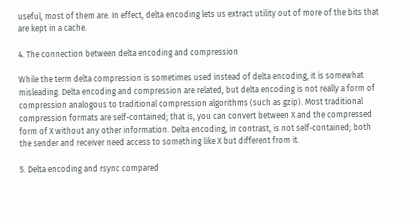useful, most of them are. In effect, delta encoding lets us extract utility out of more of the bits that are kept in a cache.

4. The connection between delta encoding and compression

While the term delta compression is sometimes used instead of delta encoding, it is somewhat misleading. Delta encoding and compression are related, but delta encoding is not really a form of compression analogous to traditional compression algorithms (such as gzip). Most traditional compression formats are self-contained; that is, you can convert between X and the compressed form of X without any other information. Delta encoding, in contrast, is not self-contained; both the sender and receiver need access to something like X but different from it.

5. Delta encoding and rsync compared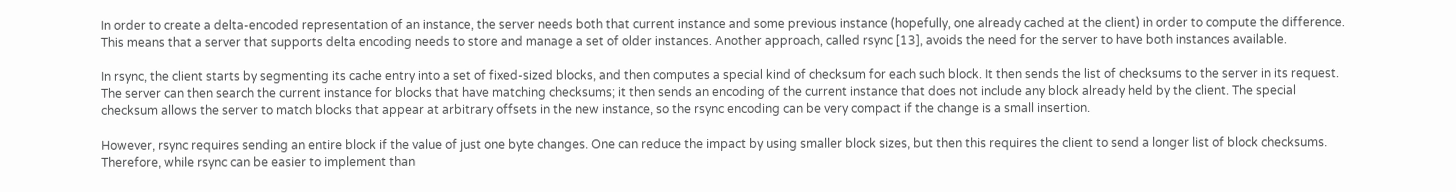In order to create a delta-encoded representation of an instance, the server needs both that current instance and some previous instance (hopefully, one already cached at the client) in order to compute the difference. This means that a server that supports delta encoding needs to store and manage a set of older instances. Another approach, called rsync [13], avoids the need for the server to have both instances available.

In rsync, the client starts by segmenting its cache entry into a set of fixed-sized blocks, and then computes a special kind of checksum for each such block. It then sends the list of checksums to the server in its request. The server can then search the current instance for blocks that have matching checksums; it then sends an encoding of the current instance that does not include any block already held by the client. The special checksum allows the server to match blocks that appear at arbitrary offsets in the new instance, so the rsync encoding can be very compact if the change is a small insertion.

However, rsync requires sending an entire block if the value of just one byte changes. One can reduce the impact by using smaller block sizes, but then this requires the client to send a longer list of block checksums. Therefore, while rsync can be easier to implement than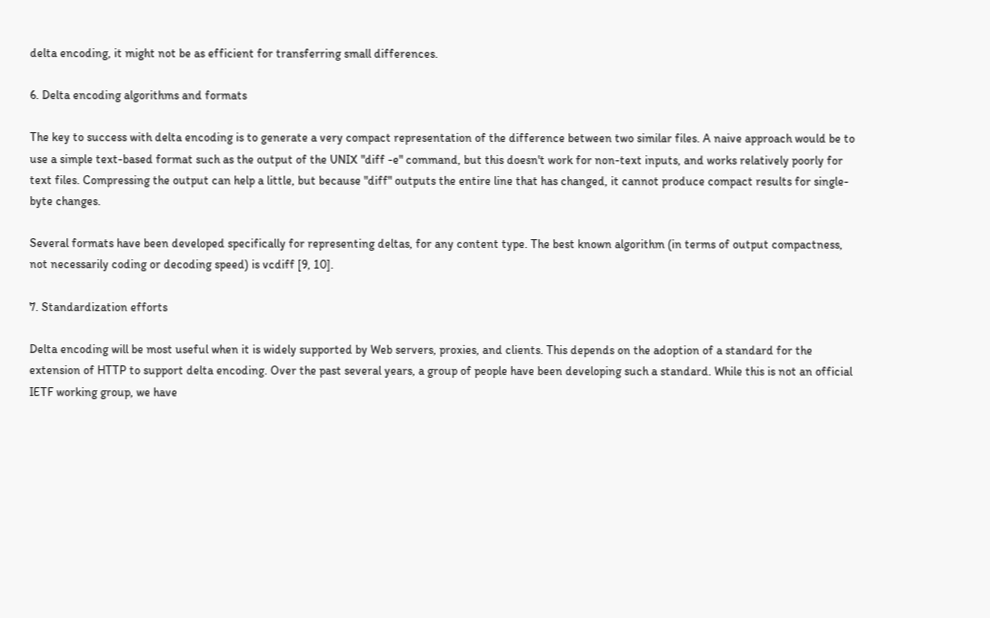delta encoding, it might not be as efficient for transferring small differences.

6. Delta encoding algorithms and formats

The key to success with delta encoding is to generate a very compact representation of the difference between two similar files. A naive approach would be to use a simple text-based format such as the output of the UNIX "diff -e" command, but this doesn't work for non-text inputs, and works relatively poorly for text files. Compressing the output can help a little, but because "diff" outputs the entire line that has changed, it cannot produce compact results for single-byte changes.

Several formats have been developed specifically for representing deltas, for any content type. The best known algorithm (in terms of output compactness, not necessarily coding or decoding speed) is vcdiff [9, 10].

7. Standardization efforts

Delta encoding will be most useful when it is widely supported by Web servers, proxies, and clients. This depends on the adoption of a standard for the extension of HTTP to support delta encoding. Over the past several years, a group of people have been developing such a standard. While this is not an official IETF working group, we have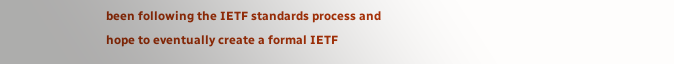been following the IETF standards process and hope to eventually create a formal IETF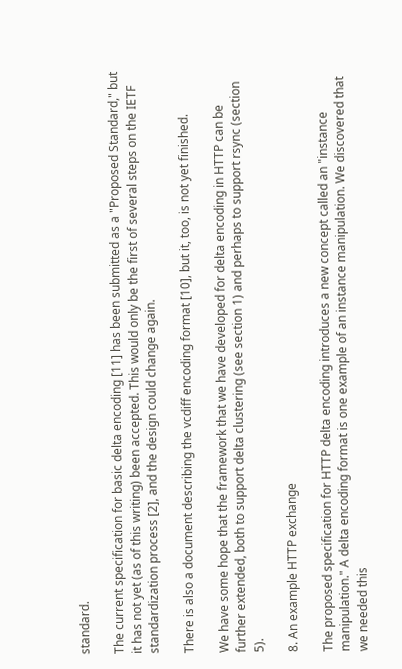standard.

The current specification for basic delta encoding [11] has been submitted as a "Proposed Standard," but it has not yet (as of this writing) been accepted. This would only be the first of several steps on the IETF standardization process [2], and the design could change again.

There is also a document describing the vcdiff encoding format [10], but it, too, is not yet finished.

We have some hope that the framework that we have developed for delta encoding in HTTP can be further extended, both to support delta clustering (see section 1) and perhaps to support rsync (section 5).

8. An example HTTP exchange

The proposed specification for HTTP delta encoding introduces a new concept called an "instance manipulation." A delta encoding format is one example of an instance manipulation. We discovered that we needed this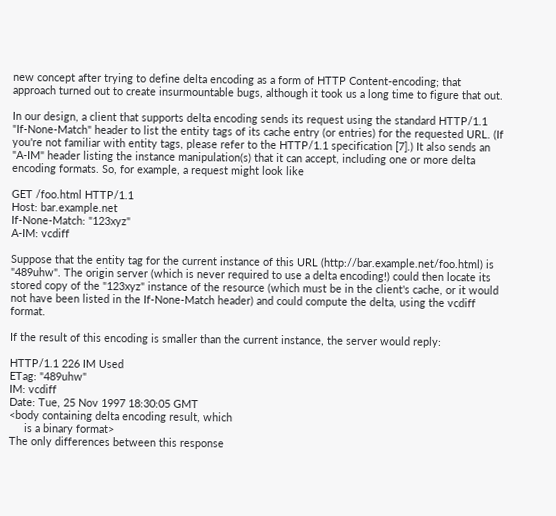new concept after trying to define delta encoding as a form of HTTP Content-encoding; that approach turned out to create insurmountable bugs, although it took us a long time to figure that out.

In our design, a client that supports delta encoding sends its request using the standard HTTP/1.1 "If-None-Match" header to list the entity tags of its cache entry (or entries) for the requested URL. (If you're not familiar with entity tags, please refer to the HTTP/1.1 specification [7].) It also sends an "A-IM" header listing the instance manipulation(s) that it can accept, including one or more delta encoding formats. So, for example, a request might look like

GET /foo.html HTTP/1.1
Host: bar.example.net
If-None-Match: "123xyz"
A-IM: vcdiff

Suppose that the entity tag for the current instance of this URL (http://bar.example.net/foo.html) is "489uhw". The origin server (which is never required to use a delta encoding!) could then locate its stored copy of the "123xyz" instance of the resource (which must be in the client's cache, or it would not have been listed in the If-None-Match header) and could compute the delta, using the vcdiff format.

If the result of this encoding is smaller than the current instance, the server would reply:

HTTP/1.1 226 IM Used
ETag: "489uhw"
IM: vcdiff
Date: Tue, 25 Nov 1997 18:30:05 GMT
<body containing delta encoding result, which
     is a binary format>
The only differences between this response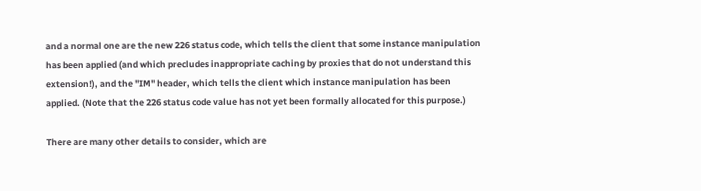and a normal one are the new 226 status code, which tells the client that some instance manipulation has been applied (and which precludes inappropriate caching by proxies that do not understand this extension!), and the "IM" header, which tells the client which instance manipulation has been applied. (Note that the 226 status code value has not yet been formally allocated for this purpose.)

There are many other details to consider, which are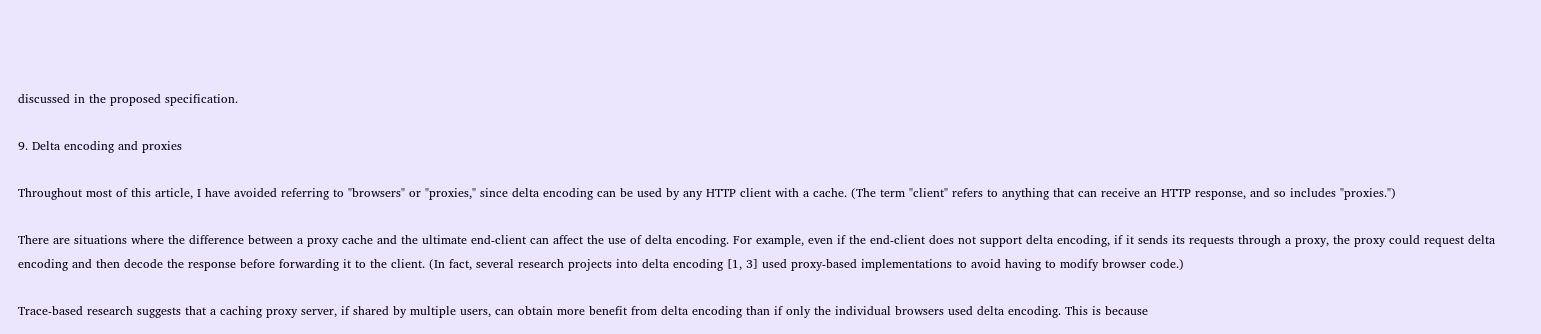discussed in the proposed specification.

9. Delta encoding and proxies

Throughout most of this article, I have avoided referring to "browsers" or "proxies," since delta encoding can be used by any HTTP client with a cache. (The term "client" refers to anything that can receive an HTTP response, and so includes "proxies.")

There are situations where the difference between a proxy cache and the ultimate end-client can affect the use of delta encoding. For example, even if the end-client does not support delta encoding, if it sends its requests through a proxy, the proxy could request delta encoding and then decode the response before forwarding it to the client. (In fact, several research projects into delta encoding [1, 3] used proxy-based implementations to avoid having to modify browser code.)

Trace-based research suggests that a caching proxy server, if shared by multiple users, can obtain more benefit from delta encoding than if only the individual browsers used delta encoding. This is because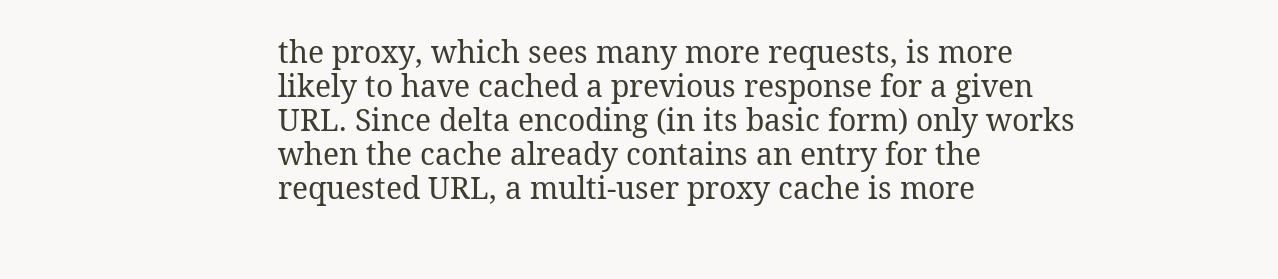the proxy, which sees many more requests, is more likely to have cached a previous response for a given URL. Since delta encoding (in its basic form) only works when the cache already contains an entry for the requested URL, a multi-user proxy cache is more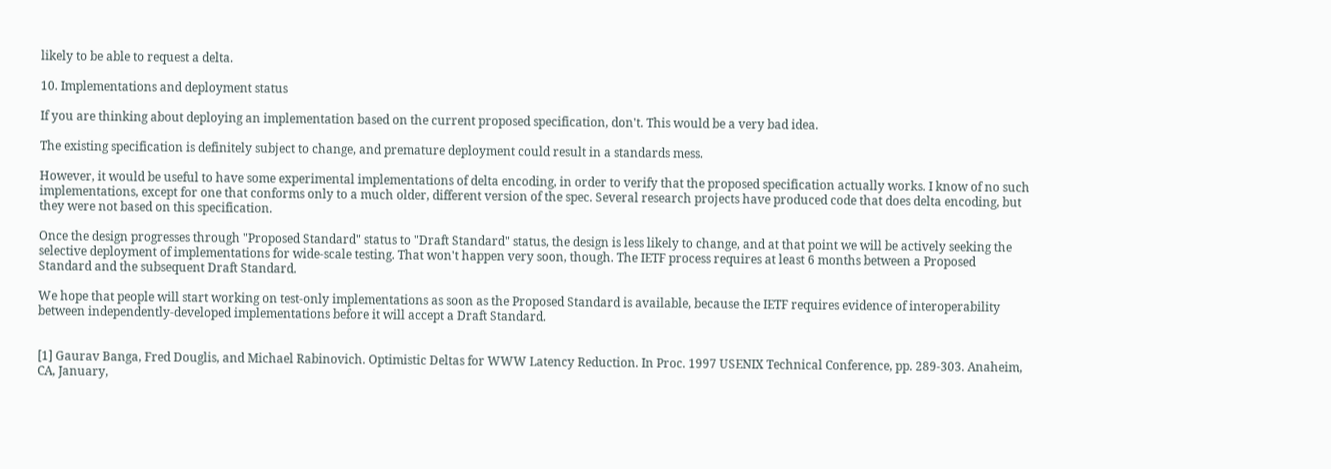likely to be able to request a delta.

10. Implementations and deployment status

If you are thinking about deploying an implementation based on the current proposed specification, don't. This would be a very bad idea.

The existing specification is definitely subject to change, and premature deployment could result in a standards mess.

However, it would be useful to have some experimental implementations of delta encoding, in order to verify that the proposed specification actually works. I know of no such implementations, except for one that conforms only to a much older, different version of the spec. Several research projects have produced code that does delta encoding, but they were not based on this specification.

Once the design progresses through "Proposed Standard" status to "Draft Standard" status, the design is less likely to change, and at that point we will be actively seeking the selective deployment of implementations for wide-scale testing. That won't happen very soon, though. The IETF process requires at least 6 months between a Proposed Standard and the subsequent Draft Standard.

We hope that people will start working on test-only implementations as soon as the Proposed Standard is available, because the IETF requires evidence of interoperability between independently-developed implementations before it will accept a Draft Standard.


[1] Gaurav Banga, Fred Douglis, and Michael Rabinovich. Optimistic Deltas for WWW Latency Reduction. In Proc. 1997 USENIX Technical Conference, pp. 289-303. Anaheim, CA, January,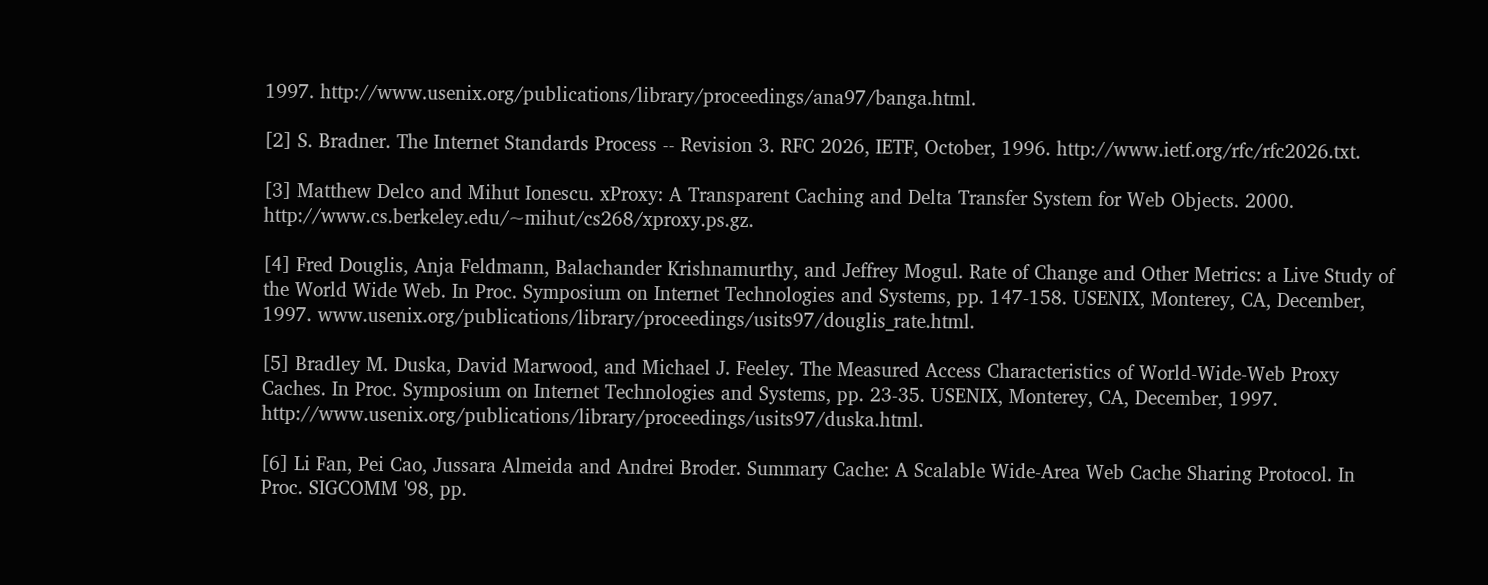1997. http://www.usenix.org/publications/library/proceedings/ana97/banga.html.

[2] S. Bradner. The Internet Standards Process -- Revision 3. RFC 2026, IETF, October, 1996. http://www.ietf.org/rfc/rfc2026.txt.

[3] Matthew Delco and Mihut Ionescu. xProxy: A Transparent Caching and Delta Transfer System for Web Objects. 2000. http://www.cs.berkeley.edu/~mihut/cs268/xproxy.ps.gz.

[4] Fred Douglis, Anja Feldmann, Balachander Krishnamurthy, and Jeffrey Mogul. Rate of Change and Other Metrics: a Live Study of the World Wide Web. In Proc. Symposium on Internet Technologies and Systems, pp. 147-158. USENIX, Monterey, CA, December, 1997. www.usenix.org/publications/library/proceedings/usits97/douglis_rate.html.

[5] Bradley M. Duska, David Marwood, and Michael J. Feeley. The Measured Access Characteristics of World-Wide-Web Proxy Caches. In Proc. Symposium on Internet Technologies and Systems, pp. 23-35. USENIX, Monterey, CA, December, 1997. http://www.usenix.org/publications/library/proceedings/usits97/duska.html.

[6] Li Fan, Pei Cao, Jussara Almeida and Andrei Broder. Summary Cache: A Scalable Wide-Area Web Cache Sharing Protocol. In Proc. SIGCOMM '98, pp.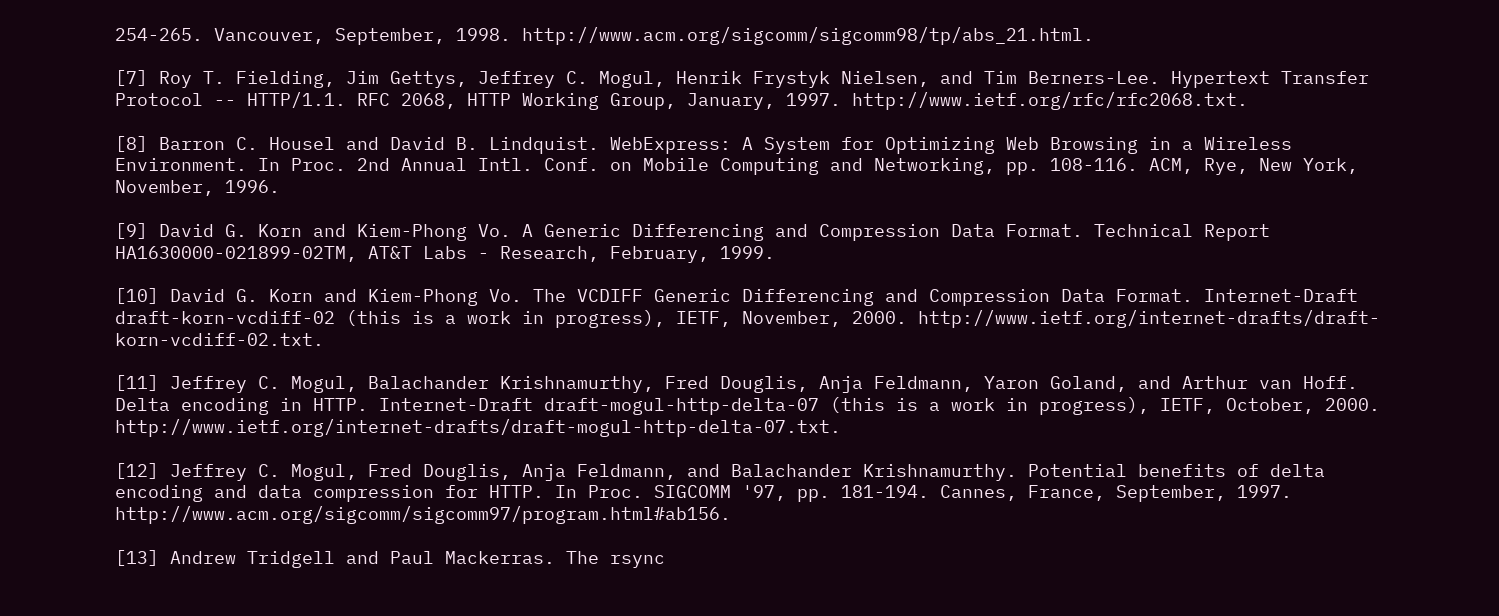254-265. Vancouver, September, 1998. http://www.acm.org/sigcomm/sigcomm98/tp/abs_21.html.

[7] Roy T. Fielding, Jim Gettys, Jeffrey C. Mogul, Henrik Frystyk Nielsen, and Tim Berners-Lee. Hypertext Transfer Protocol -- HTTP/1.1. RFC 2068, HTTP Working Group, January, 1997. http://www.ietf.org/rfc/rfc2068.txt.

[8] Barron C. Housel and David B. Lindquist. WebExpress: A System for Optimizing Web Browsing in a Wireless Environment. In Proc. 2nd Annual Intl. Conf. on Mobile Computing and Networking, pp. 108-116. ACM, Rye, New York, November, 1996.

[9] David G. Korn and Kiem-Phong Vo. A Generic Differencing and Compression Data Format. Technical Report HA1630000-021899-02TM, AT&T Labs - Research, February, 1999.

[10] David G. Korn and Kiem-Phong Vo. The VCDIFF Generic Differencing and Compression Data Format. Internet-Draft draft-korn-vcdiff-02 (this is a work in progress), IETF, November, 2000. http://www.ietf.org/internet-drafts/draft-korn-vcdiff-02.txt.

[11] Jeffrey C. Mogul, Balachander Krishnamurthy, Fred Douglis, Anja Feldmann, Yaron Goland, and Arthur van Hoff. Delta encoding in HTTP. Internet-Draft draft-mogul-http-delta-07 (this is a work in progress), IETF, October, 2000. http://www.ietf.org/internet-drafts/draft-mogul-http-delta-07.txt.

[12] Jeffrey C. Mogul, Fred Douglis, Anja Feldmann, and Balachander Krishnamurthy. Potential benefits of delta encoding and data compression for HTTP. In Proc. SIGCOMM '97, pp. 181-194. Cannes, France, September, 1997. http://www.acm.org/sigcomm/sigcomm97/program.html#ab156.

[13] Andrew Tridgell and Paul Mackerras. The rsync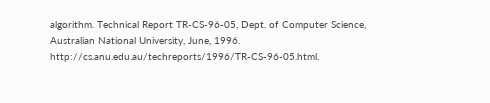algorithm. Technical Report TR-CS-96-05, Dept. of Computer Science, Australian National University, June, 1996. http://cs.anu.edu.au/techreports/1996/TR-CS-96-05.html.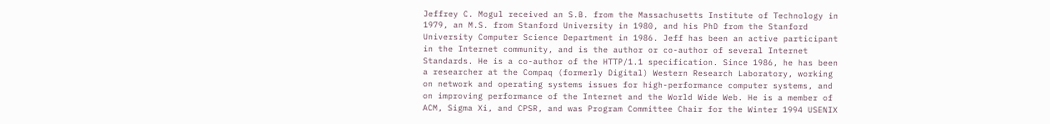Jeffrey C. Mogul received an S.B. from the Massachusetts Institute of Technology in 1979, an M.S. from Stanford University in 1980, and his PhD from the Stanford University Computer Science Department in 1986. Jeff has been an active participant in the Internet community, and is the author or co-author of several Internet Standards. He is a co-author of the HTTP/1.1 specification. Since 1986, he has been a researcher at the Compaq (formerly Digital) Western Research Laboratory, working on network and operating systems issues for high-performance computer systems, and on improving performance of the Internet and the World Wide Web. He is a member of ACM, Sigma Xi, and CPSR, and was Program Committee Chair for the Winter 1994 USENIX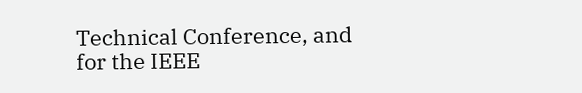Technical Conference, and for the IEEE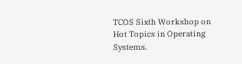TCOS Sixth Workshop on Hot Topics in Operating Systems.